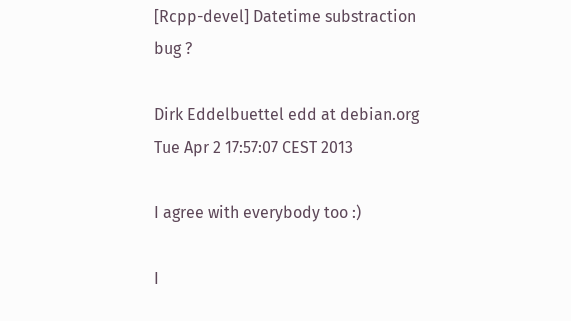[Rcpp-devel] Datetime substraction bug ?

Dirk Eddelbuettel edd at debian.org
Tue Apr 2 17:57:07 CEST 2013

I agree with everybody too :)

I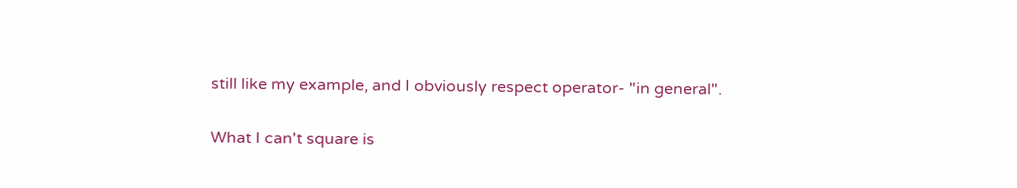still like my example, and I obviously respect operator- "in general".

What I can't square is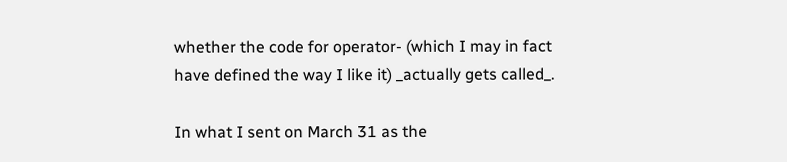whether the code for operator- (which I may in fact
have defined the way I like it) _actually gets called_.

In what I sent on March 31 as the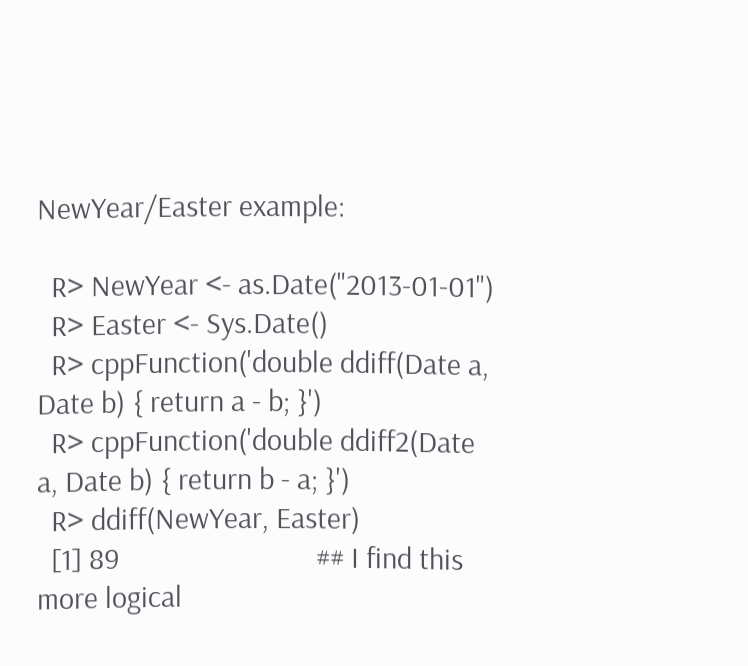NewYear/Easter example:

  R> NewYear <- as.Date("2013-01-01")
  R> Easter <- Sys.Date()
  R> cppFunction('double ddiff(Date a, Date b) { return a - b; }')
  R> cppFunction('double ddiff2(Date a, Date b) { return b - a; }')
  R> ddiff(NewYear, Easter)
  [1] 89                            ## I find this more logical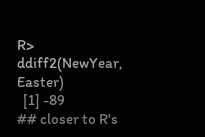R> ddiff2(NewYear, Easter)
  [1] -89                           ## closer to R's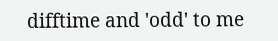difftime and 'odd' to me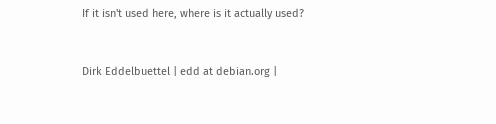If it isn't used here, where is it actually used?


Dirk Eddelbuettel | edd at debian.org |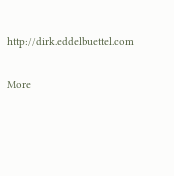http://dirk.eddelbuettel.com

More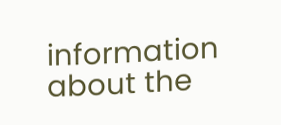information about the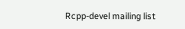Rcpp-devel mailing list